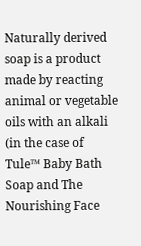Naturally derived soap is a product made by reacting animal or vegetable oils with an alkali (in the case of Tule™ Baby Bath Soap and The Nourishing Face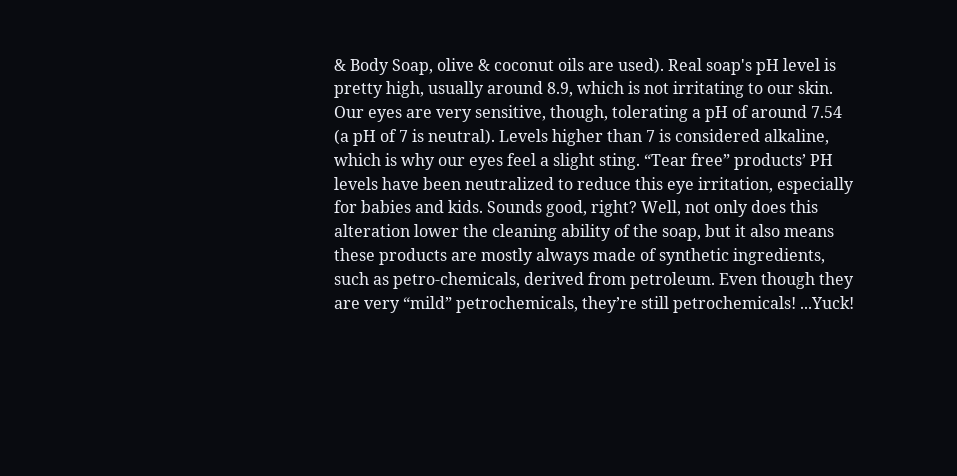& Body Soap, olive & coconut oils are used). Real soap's pH level is pretty high, usually around 8.9, which is not irritating to our skin. Our eyes are very sensitive, though, tolerating a pH of around 7.54 (a pH of 7 is neutral). Levels higher than 7 is considered alkaline, which is why our eyes feel a slight sting. “Tear free” products’ PH levels have been neutralized to reduce this eye irritation, especially for babies and kids. Sounds good, right? Well, not only does this alteration lower the cleaning ability of the soap, but it also means these products are mostly always made of synthetic ingredients, such as petro-chemicals, derived from petroleum. Even though they are very “mild” petrochemicals, they’re still petrochemicals! ...Yuck!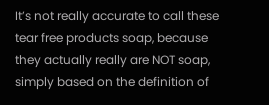It’s not really accurate to call these tear free products soap, because they actually really are NOT soap, simply based on the definition of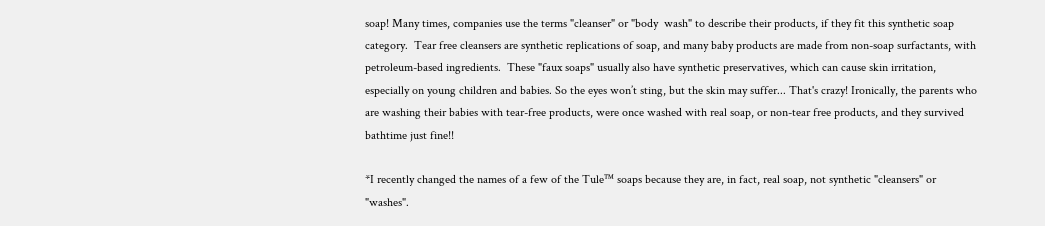soap! Many times, companies use the terms "cleanser" or "body  wash" to describe their products, if they fit this synthetic soap category.  Tear free cleansers are synthetic replications of soap, and many baby products are made from non-soap surfactants, with petroleum-based ingredients.  These "faux soaps" usually also have synthetic preservatives, which can cause skin irritation, especially on young children and babies. So the eyes won’t sting, but the skin may suffer... That's crazy! Ironically, the parents who are washing their babies with tear-free products, were once washed with real soap, or non-tear free products, and they survived bathtime just fine!!

*I recently changed the names of a few of the Tule™ soaps because they are, in fact, real soap, not synthetic "cleansers" or "washes".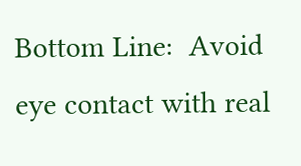Bottom Line:  Avoid eye contact with real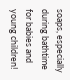soaps, especially during bathtime for babies and young children!